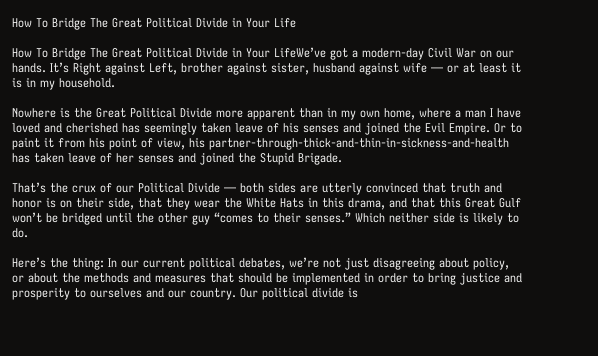How To Bridge The Great Political Divide in Your Life

How To Bridge The Great Political Divide in Your LifeWe’ve got a modern-day Civil War on our hands. It’s Right against Left, brother against sister, husband against wife — or at least it is in my household.

Nowhere is the Great Political Divide more apparent than in my own home, where a man I have loved and cherished has seemingly taken leave of his senses and joined the Evil Empire. Or to paint it from his point of view, his partner-through-thick-and-thin-in-sickness-and-health has taken leave of her senses and joined the Stupid Brigade.

That’s the crux of our Political Divide — both sides are utterly convinced that truth and honor is on their side, that they wear the White Hats in this drama, and that this Great Gulf won’t be bridged until the other guy “comes to their senses.” Which neither side is likely to do.

Here’s the thing: In our current political debates, we’re not just disagreeing about policy, or about the methods and measures that should be implemented in order to bring justice and prosperity to ourselves and our country. Our political divide is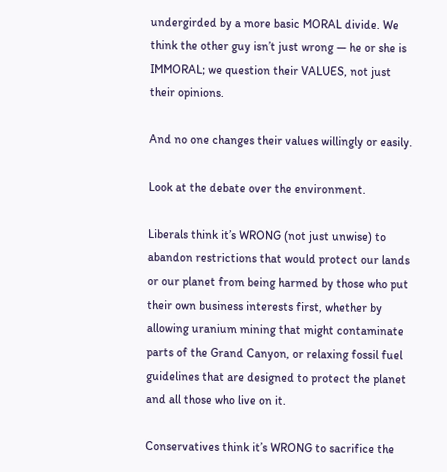undergirded by a more basic MORAL divide. We think the other guy isn’t just wrong — he or she is IMMORAL; we question their VALUES, not just their opinions.

And no one changes their values willingly or easily.

Look at the debate over the environment.

Liberals think it’s WRONG (not just unwise) to abandon restrictions that would protect our lands or our planet from being harmed by those who put their own business interests first, whether by allowing uranium mining that might contaminate parts of the Grand Canyon, or relaxing fossil fuel guidelines that are designed to protect the planet and all those who live on it.

Conservatives think it’s WRONG to sacrifice the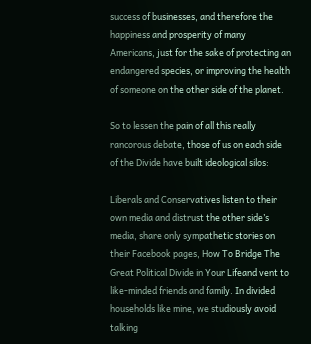success of businesses, and therefore the happiness and prosperity of many Americans, just for the sake of protecting an endangered species, or improving the health of someone on the other side of the planet.

So to lessen the pain of all this really rancorous debate, those of us on each side of the Divide have built ideological silos:

Liberals and Conservatives listen to their own media and distrust the other side’s media, share only sympathetic stories on their Facebook pages, How To Bridge The Great Political Divide in Your Lifeand vent to like-minded friends and family. In divided households like mine, we studiously avoid talking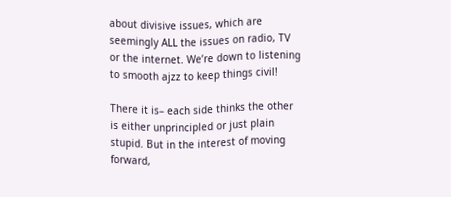about divisive issues, which are seemingly ALL the issues on radio, TV or the internet. We’re down to listening to smooth ajzz to keep things civil!

There it is– each side thinks the other is either unprincipled or just plain stupid. But in the interest of moving forward,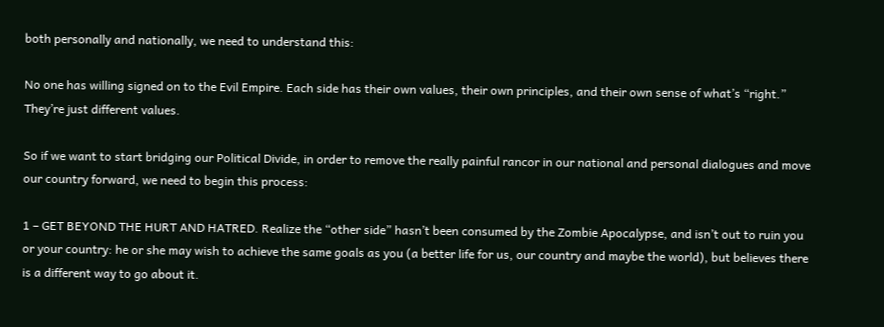both personally and nationally, we need to understand this:

No one has willing signed on to the Evil Empire. Each side has their own values, their own principles, and their own sense of what’s “right.” They’re just different values.

So if we want to start bridging our Political Divide, in order to remove the really painful rancor in our national and personal dialogues and move our country forward, we need to begin this process:

1 – GET BEYOND THE HURT AND HATRED. Realize the “other side” hasn’t been consumed by the Zombie Apocalypse, and isn’t out to ruin you or your country: he or she may wish to achieve the same goals as you (a better life for us, our country and maybe the world), but believes there is a different way to go about it.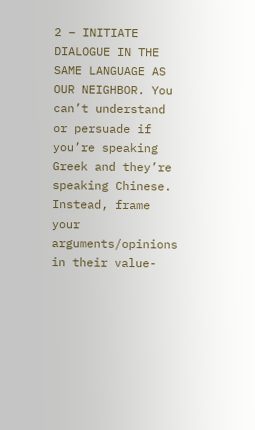2 – INITIATE DIALOGUE IN THE SAME LANGUAGE AS OUR NEIGHBOR. You can’t understand or persuade if you’re speaking Greek and they’re speaking Chinese. Instead, frame your arguments/opinions in their value-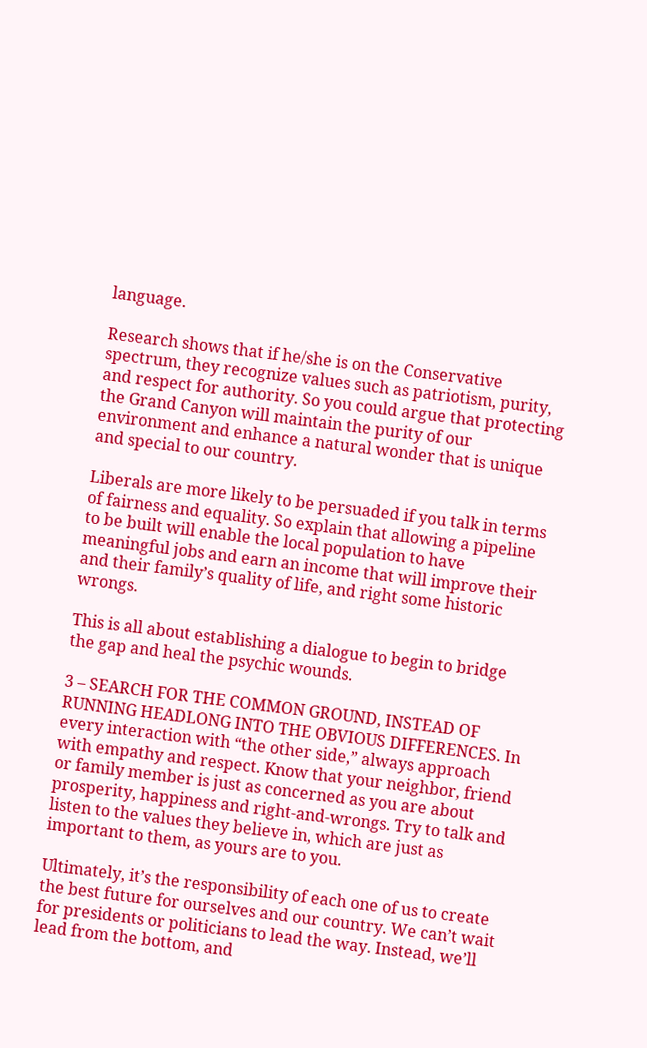language.

Research shows that if he/she is on the Conservative spectrum, they recognize values such as patriotism, purity, and respect for authority. So you could argue that protecting the Grand Canyon will maintain the purity of our environment and enhance a natural wonder that is unique and special to our country.

Liberals are more likely to be persuaded if you talk in terms of fairness and equality. So explain that allowing a pipeline to be built will enable the local population to have meaningful jobs and earn an income that will improve their and their family’s quality of life, and right some historic wrongs.

This is all about establishing a dialogue to begin to bridge the gap and heal the psychic wounds.

3 – SEARCH FOR THE COMMON GROUND, INSTEAD OF RUNNING HEADLONG INTO THE OBVIOUS DIFFERENCES. In every interaction with “the other side,” always approach with empathy and respect. Know that your neighbor, friend or family member is just as concerned as you are about prosperity, happiness and right-and-wrongs. Try to talk and listen to the values they believe in, which are just as important to them, as yours are to you.

Ultimately, it’s the responsibility of each one of us to create the best future for ourselves and our country. We can’t wait for presidents or politicians to lead the way. Instead, we’ll lead from the bottom, and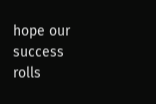hope our success rolls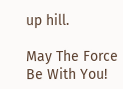up hill.

May The Force Be With You!